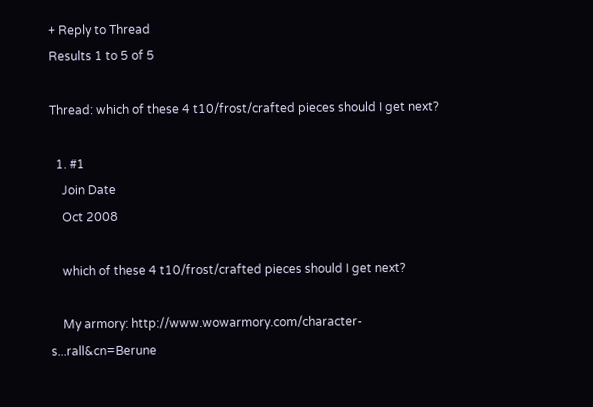+ Reply to Thread
Results 1 to 5 of 5

Thread: which of these 4 t10/frost/crafted pieces should I get next?

  1. #1
    Join Date
    Oct 2008

    which of these 4 t10/frost/crafted pieces should I get next?

    My armory: http://www.wowarmory.com/character-s...rall&cn=Berune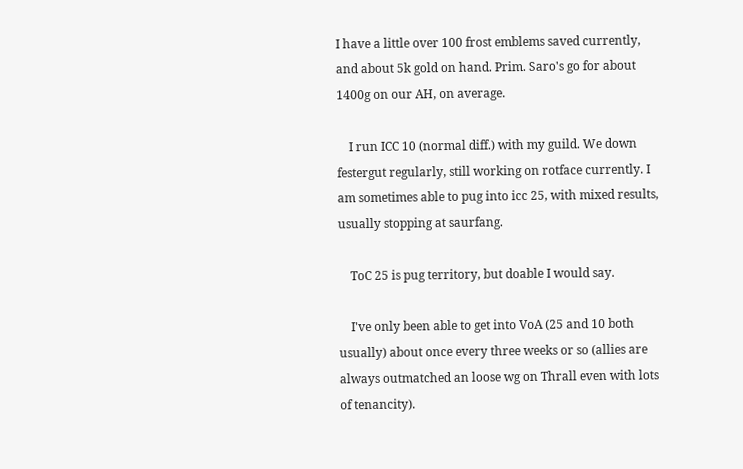I have a little over 100 frost emblems saved currently, and about 5k gold on hand. Prim. Saro's go for about 1400g on our AH, on average.

    I run ICC 10 (normal diff.) with my guild. We down festergut regularly, still working on rotface currently. I am sometimes able to pug into icc 25, with mixed results, usually stopping at saurfang.

    ToC 25 is pug territory, but doable I would say.

    I've only been able to get into VoA (25 and 10 both usually) about once every three weeks or so (allies are always outmatched an loose wg on Thrall even with lots of tenancity).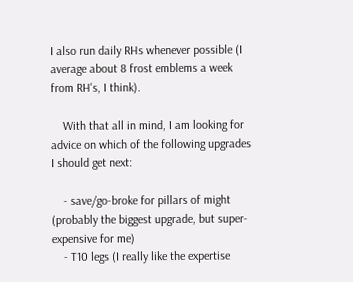I also run daily RHs whenever possible (I average about 8 frost emblems a week from RH's, I think).

    With that all in mind, I am looking for advice on which of the following upgrades I should get next:

    - save/go-broke for pillars of might (probably the biggest upgrade, but super-expensive for me)
    - T10 legs (I really like the expertise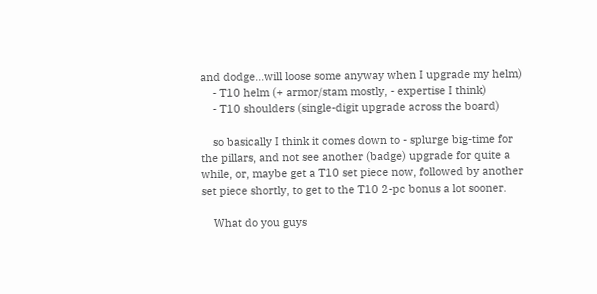and dodge...will loose some anyway when I upgrade my helm)
    - T10 helm (+ armor/stam mostly, - expertise I think)
    - T10 shoulders (single-digit upgrade across the board)

    so basically I think it comes down to - splurge big-time for the pillars, and not see another (badge) upgrade for quite a while, or, maybe get a T10 set piece now, followed by another set piece shortly, to get to the T10 2-pc bonus a lot sooner.

    What do you guys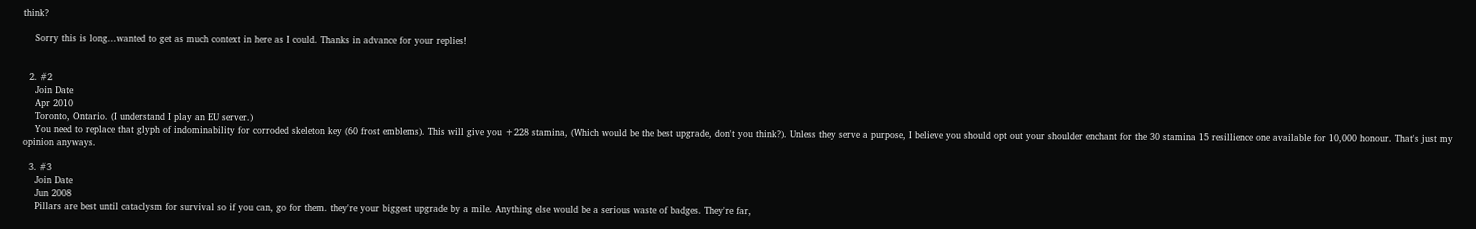think?

    Sorry this is long...wanted to get as much context in here as I could. Thanks in advance for your replies!


  2. #2
    Join Date
    Apr 2010
    Toronto, Ontario. (I understand I play an EU server.)
    You need to replace that glyph of indominability for corroded skeleton key (60 frost emblems). This will give you +228 stamina, (Which would be the best upgrade, don't you think?). Unless they serve a purpose, I believe you should opt out your shoulder enchant for the 30 stamina 15 resillience one available for 10,000 honour. That's just my opinion anyways.

  3. #3
    Join Date
    Jun 2008
    Pillars are best until cataclysm for survival so if you can, go for them. they're your biggest upgrade by a mile. Anything else would be a serious waste of badges. They're far,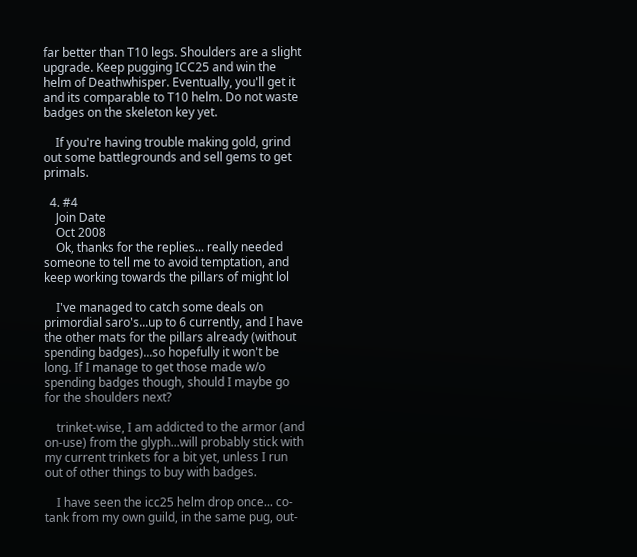far better than T10 legs. Shoulders are a slight upgrade. Keep pugging ICC25 and win the helm of Deathwhisper. Eventually, you'll get it and its comparable to T10 helm. Do not waste badges on the skeleton key yet.

    If you're having trouble making gold, grind out some battlegrounds and sell gems to get primals.

  4. #4
    Join Date
    Oct 2008
    Ok, thanks for the replies... really needed someone to tell me to avoid temptation, and keep working towards the pillars of might lol

    I've managed to catch some deals on primordial saro's...up to 6 currently, and I have the other mats for the pillars already (without spending badges)...so hopefully it won't be long. If I manage to get those made w/o spending badges though, should I maybe go for the shoulders next?

    trinket-wise, I am addicted to the armor (and on-use) from the glyph...will probably stick with my current trinkets for a bit yet, unless I run out of other things to buy with badges.

    I have seen the icc25 helm drop once... co-tank from my own guild, in the same pug, out-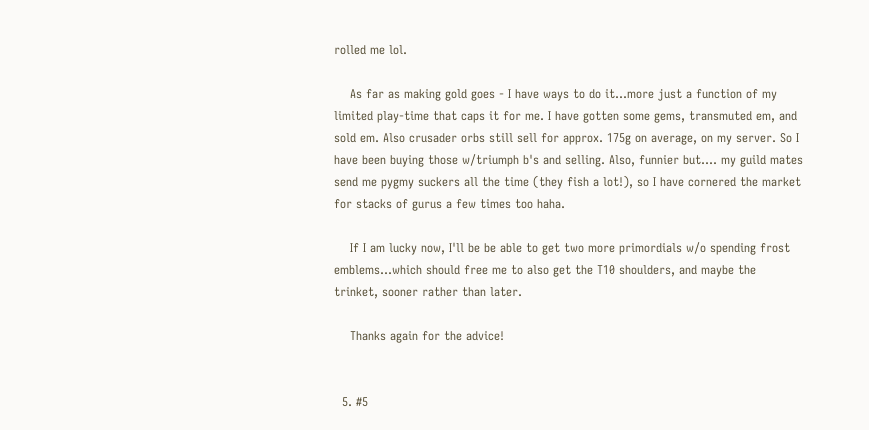rolled me lol.

    As far as making gold goes - I have ways to do it...more just a function of my limited play-time that caps it for me. I have gotten some gems, transmuted em, and sold em. Also crusader orbs still sell for approx. 175g on average, on my server. So I have been buying those w/triumph b's and selling. Also, funnier but.... my guild mates send me pygmy suckers all the time (they fish a lot!), so I have cornered the market for stacks of gurus a few times too haha.

    If I am lucky now, I'll be be able to get two more primordials w/o spending frost emblems...which should free me to also get the T10 shoulders, and maybe the trinket, sooner rather than later.

    Thanks again for the advice!


  5. #5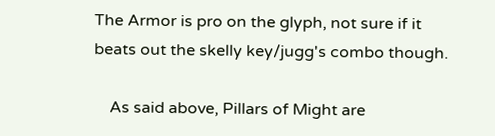The Armor is pro on the glyph, not sure if it beats out the skelly key/jugg's combo though.

    As said above, Pillars of Might are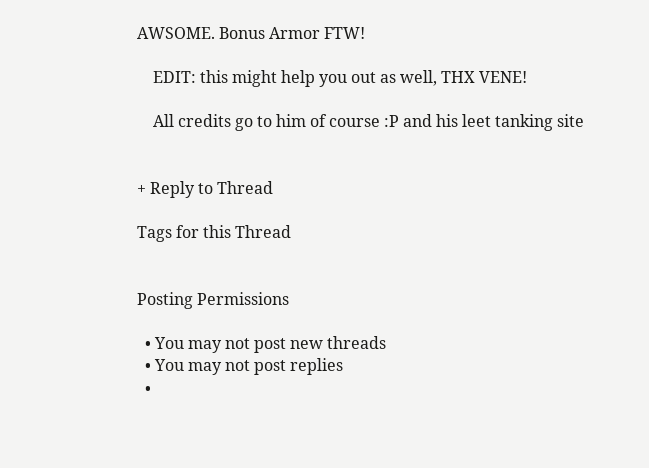AWSOME. Bonus Armor FTW!

    EDIT: this might help you out as well, THX VENE!

    All credits go to him of course :P and his leet tanking site


+ Reply to Thread

Tags for this Thread


Posting Permissions

  • You may not post new threads
  • You may not post replies
  •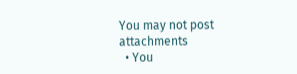You may not post attachments
  • You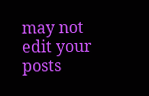may not edit your posts